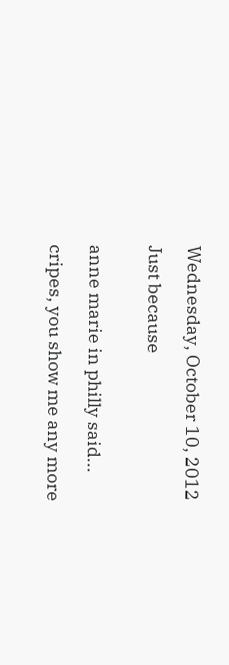Wednesday, October 10, 2012

Just because


anne marie in philly said...

cripes, you show me any more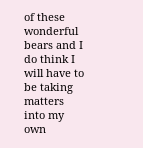of these wonderful bears and I do think I will have to be taking matters into my own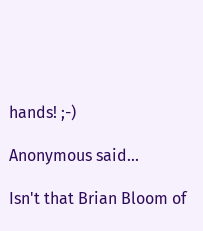hands! ;-)

Anonymous said...

Isn't that Brian Bloom of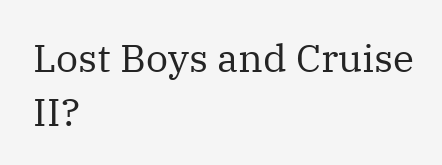Lost Boys and Cruise II?